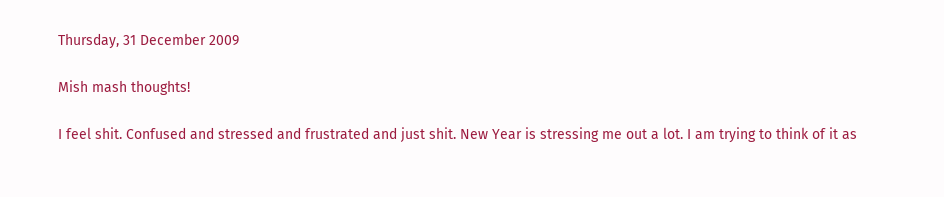Thursday, 31 December 2009

Mish mash thoughts!

I feel shit. Confused and stressed and frustrated and just shit. New Year is stressing me out a lot. I am trying to think of it as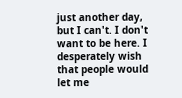just another day, but I can't. I don't want to be here. I desperately wish that people would let me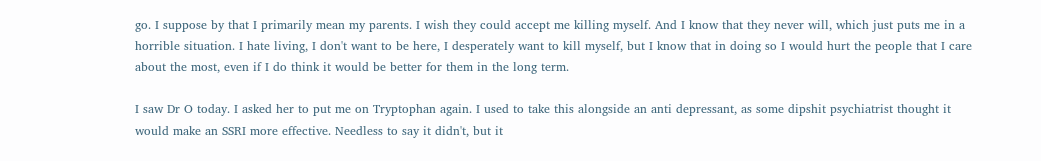go. I suppose by that I primarily mean my parents. I wish they could accept me killing myself. And I know that they never will, which just puts me in a horrible situation. I hate living, I don't want to be here, I desperately want to kill myself, but I know that in doing so I would hurt the people that I care about the most, even if I do think it would be better for them in the long term.

I saw Dr O today. I asked her to put me on Tryptophan again. I used to take this alongside an anti depressant, as some dipshit psychiatrist thought it would make an SSRI more effective. Needless to say it didn't, but it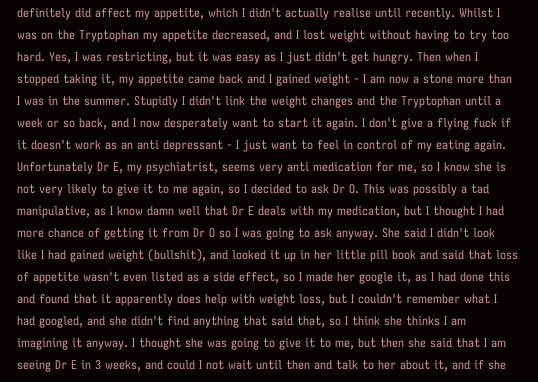definitely did affect my appetite, which I didn't actually realise until recently. Whilst I was on the Tryptophan my appetite decreased, and I lost weight without having to try too hard. Yes, I was restricting, but it was easy as I just didn't get hungry. Then when I stopped taking it, my appetite came back and I gained weight - I am now a stone more than I was in the summer. Stupidly I didn't link the weight changes and the Tryptophan until a week or so back, and I now desperately want to start it again. I don't give a flying fuck if it doesn't work as an anti depressant - I just want to feel in control of my eating again. Unfortunately Dr E, my psychiatrist, seems very anti medication for me, so I know she is not very likely to give it to me again, so I decided to ask Dr O. This was possibly a tad manipulative, as I know damn well that Dr E deals with my medication, but I thought I had more chance of getting it from Dr O so I was going to ask anyway. She said I didn't look like I had gained weight (bullshit), and looked it up in her little pill book and said that loss of appetite wasn't even listed as a side effect, so I made her google it, as I had done this and found that it apparently does help with weight loss, but I couldn't remember what I had googled, and she didn't find anything that said that, so I think she thinks I am imagining it anyway. I thought she was going to give it to me, but then she said that I am seeing Dr E in 3 weeks, and could I not wait until then and talk to her about it, and if she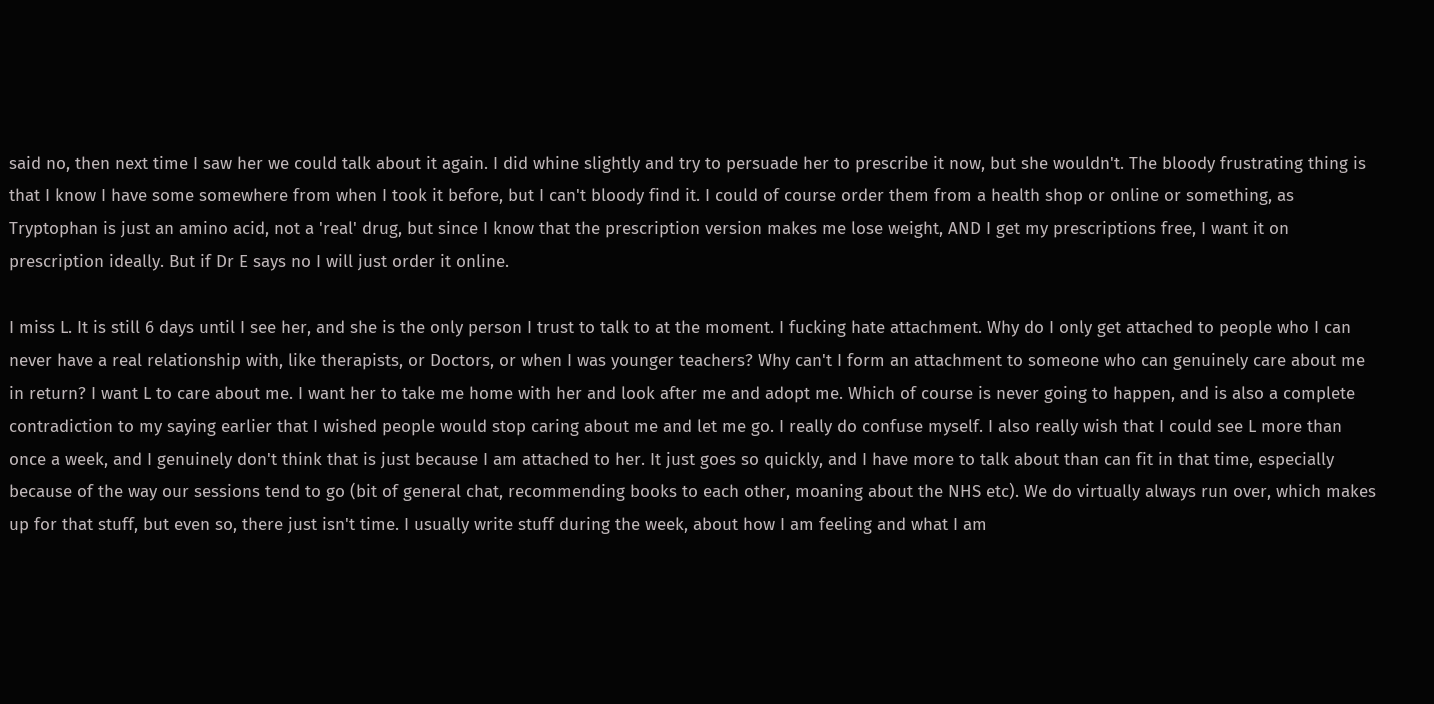said no, then next time I saw her we could talk about it again. I did whine slightly and try to persuade her to prescribe it now, but she wouldn't. The bloody frustrating thing is that I know I have some somewhere from when I took it before, but I can't bloody find it. I could of course order them from a health shop or online or something, as Tryptophan is just an amino acid, not a 'real' drug, but since I know that the prescription version makes me lose weight, AND I get my prescriptions free, I want it on prescription ideally. But if Dr E says no I will just order it online.

I miss L. It is still 6 days until I see her, and she is the only person I trust to talk to at the moment. I fucking hate attachment. Why do I only get attached to people who I can never have a real relationship with, like therapists, or Doctors, or when I was younger teachers? Why can't I form an attachment to someone who can genuinely care about me in return? I want L to care about me. I want her to take me home with her and look after me and adopt me. Which of course is never going to happen, and is also a complete contradiction to my saying earlier that I wished people would stop caring about me and let me go. I really do confuse myself. I also really wish that I could see L more than once a week, and I genuinely don't think that is just because I am attached to her. It just goes so quickly, and I have more to talk about than can fit in that time, especially because of the way our sessions tend to go (bit of general chat, recommending books to each other, moaning about the NHS etc). We do virtually always run over, which makes up for that stuff, but even so, there just isn't time. I usually write stuff during the week, about how I am feeling and what I am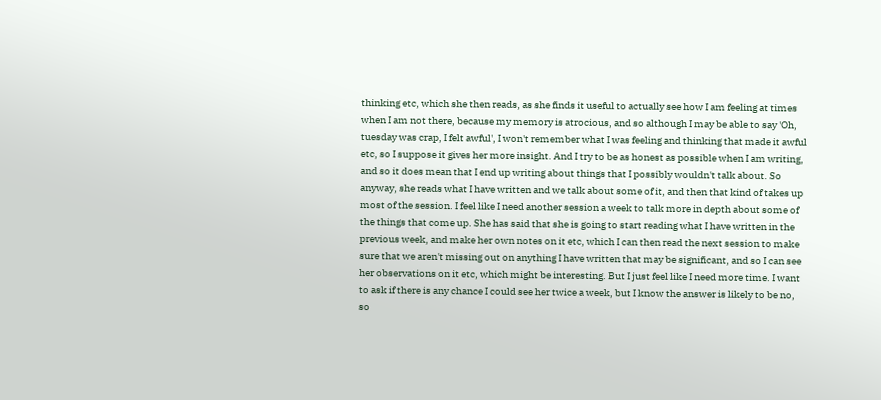thinking etc, which she then reads, as she finds it useful to actually see how I am feeling at times when I am not there, because my memory is atrocious, and so although I may be able to say 'Oh, tuesday was crap, I felt awful', I won't remember what I was feeling and thinking that made it awful etc, so I suppose it gives her more insight. And I try to be as honest as possible when I am writing, and so it does mean that I end up writing about things that I possibly wouldn't talk about. So anyway, she reads what I have written and we talk about some of it, and then that kind of takes up most of the session. I feel like I need another session a week to talk more in depth about some of the things that come up. She has said that she is going to start reading what I have written in the previous week, and make her own notes on it etc, which I can then read the next session to make sure that we aren't missing out on anything I have written that may be significant, and so I can see her observations on it etc, which might be interesting. But I just feel like I need more time. I want to ask if there is any chance I could see her twice a week, but I know the answer is likely to be no, so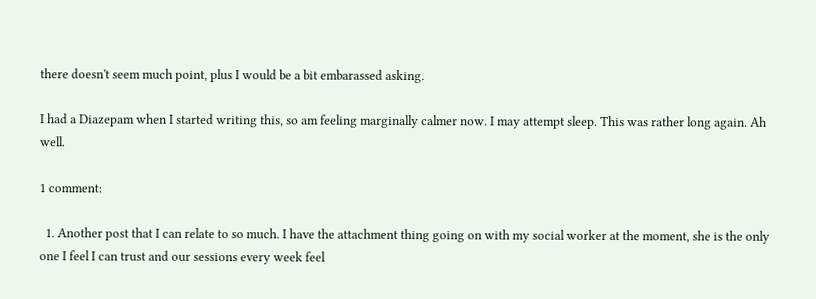there doesn't seem much point, plus I would be a bit embarassed asking.

I had a Diazepam when I started writing this, so am feeling marginally calmer now. I may attempt sleep. This was rather long again. Ah well.

1 comment:

  1. Another post that I can relate to so much. I have the attachment thing going on with my social worker at the moment, she is the only one I feel I can trust and our sessions every week feel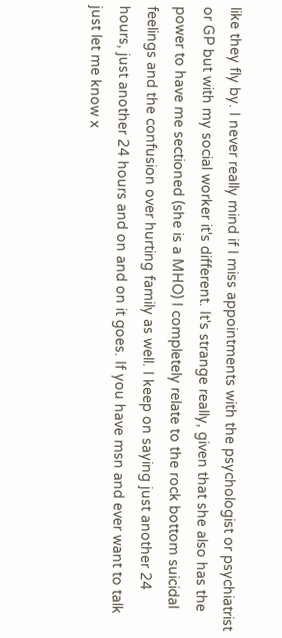like they fly by. I never really mind if I miss appointments with the psychologist or psychiatrist or GP but with my social worker it's different. It's strange really, given that she also has the power to have me sectioned (she is a MHO) I completely relate to the rock bottom suicidal feelings and the confusion over hurting family as well. I keep on saying just another 24 hours, just another 24 hours and on and on it goes. If you have msn and ever want to talk just let me know x